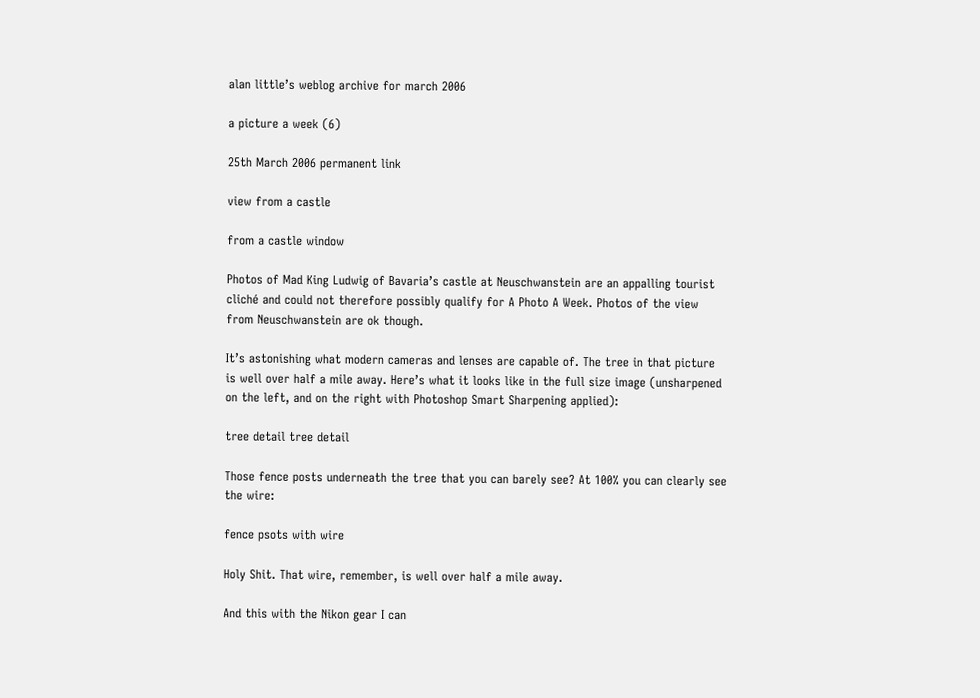alan little’s weblog archive for march 2006

a picture a week (6)

25th March 2006 permanent link

view from a castle

from a castle window

Photos of Mad King Ludwig of Bavaria’s castle at Neuschwanstein are an appalling tourist cliché and could not therefore possibly qualify for A Photo A Week. Photos of the view from Neuschwanstein are ok though.

It’s astonishing what modern cameras and lenses are capable of. The tree in that picture is well over half a mile away. Here’s what it looks like in the full size image (unsharpened on the left, and on the right with Photoshop Smart Sharpening applied):

tree detail tree detail

Those fence posts underneath the tree that you can barely see? At 100% you can clearly see the wire:

fence psots with wire

Holy Shit. That wire, remember, is well over half a mile away.

And this with the Nikon gear I can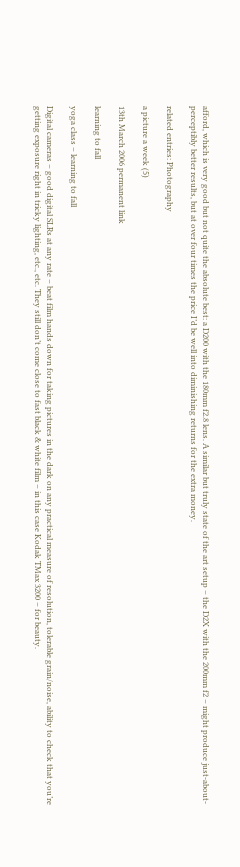afford, which is very good but not quite the absolute best: a D200 with the 180mm f2.8 lens. A similar but truly state of the art setup – the D2X with the 200mm f2 – might produce just-about-perceptibly better results, but at over four times the price I’d be well into diminishing returns for the extra money.

related entries: Photography

a picture a week (5)

13th March 2006 permanent link

learning to fall

yoga class – learning to fall

Digital cameras – good digital SLRs at any rate – beat film hands down for taking pictures in the dark on any practical measure of resolution, tolerable grain/noise, ability to check that you’re getting exposure right in tricky lighting, etc., etc. They still don’t come close to fast black & white film – in this case Kodak TMax 3200 – for beauty.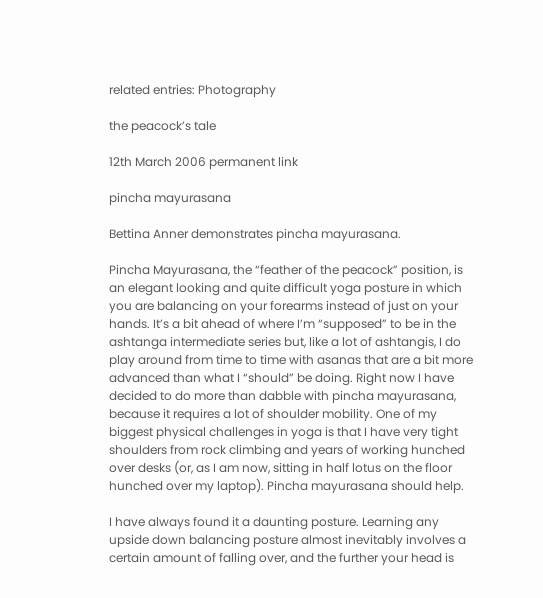related entries: Photography

the peacock’s tale

12th March 2006 permanent link

pincha mayurasana

Bettina Anner demonstrates pincha mayurasana.

Pincha Mayurasana, the “feather of the peacock” position, is an elegant looking and quite difficult yoga posture in which you are balancing on your forearms instead of just on your hands. It’s a bit ahead of where I’m “supposed” to be in the ashtanga intermediate series but, like a lot of ashtangis, I do play around from time to time with asanas that are a bit more advanced than what I “should” be doing. Right now I have decided to do more than dabble with pincha mayurasana, because it requires a lot of shoulder mobility. One of my biggest physical challenges in yoga is that I have very tight shoulders from rock climbing and years of working hunched over desks (or, as I am now, sitting in half lotus on the floor hunched over my laptop). Pincha mayurasana should help.

I have always found it a daunting posture. Learning any upside down balancing posture almost inevitably involves a certain amount of falling over, and the further your head is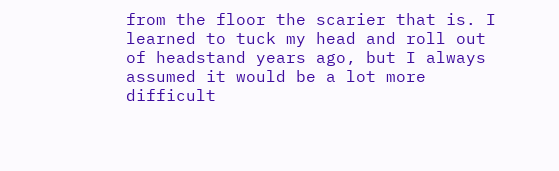from the floor the scarier that is. I learned to tuck my head and roll out of headstand years ago, but I always assumed it would be a lot more difficult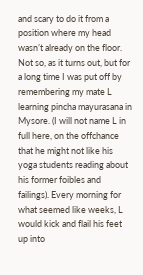and scary to do it from a position where my head wasn’t already on the floor. Not so, as it turns out, but for a long time I was put off by remembering my mate L learning pincha mayurasana in Mysore. (I will not name L in full here, on the offchance that he might not like his yoga students reading about his former foibles and failings). Every morning for what seemed like weeks, L would kick and flail his feet up into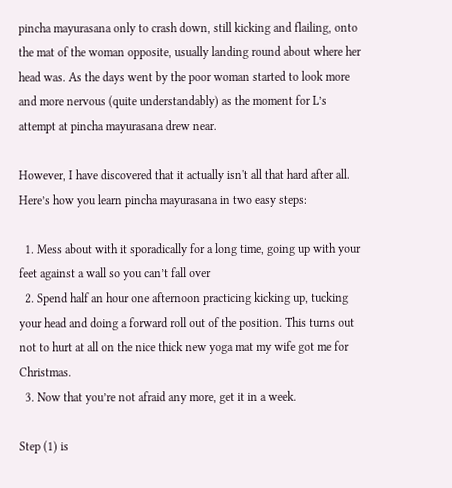pincha mayurasana only to crash down, still kicking and flailing, onto the mat of the woman opposite, usually landing round about where her head was. As the days went by the poor woman started to look more and more nervous (quite understandably) as the moment for L’s attempt at pincha mayurasana drew near.

However, I have discovered that it actually isn't all that hard after all. Here’s how you learn pincha mayurasana in two easy steps:

  1. Mess about with it sporadically for a long time, going up with your feet against a wall so you can’t fall over
  2. Spend half an hour one afternoon practicing kicking up, tucking your head and doing a forward roll out of the position. This turns out not to hurt at all on the nice thick new yoga mat my wife got me for Christmas.
  3. Now that you’re not afraid any more, get it in a week.

Step (1) is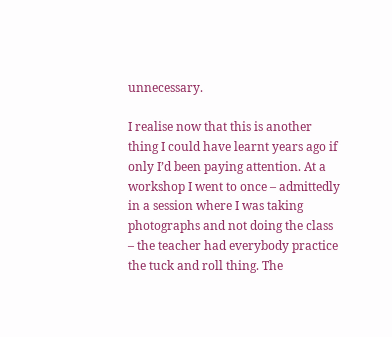unnecessary.

I realise now that this is another thing I could have learnt years ago if only I’d been paying attention. At a workshop I went to once – admittedly in a session where I was taking photographs and not doing the class – the teacher had everybody practice the tuck and roll thing. The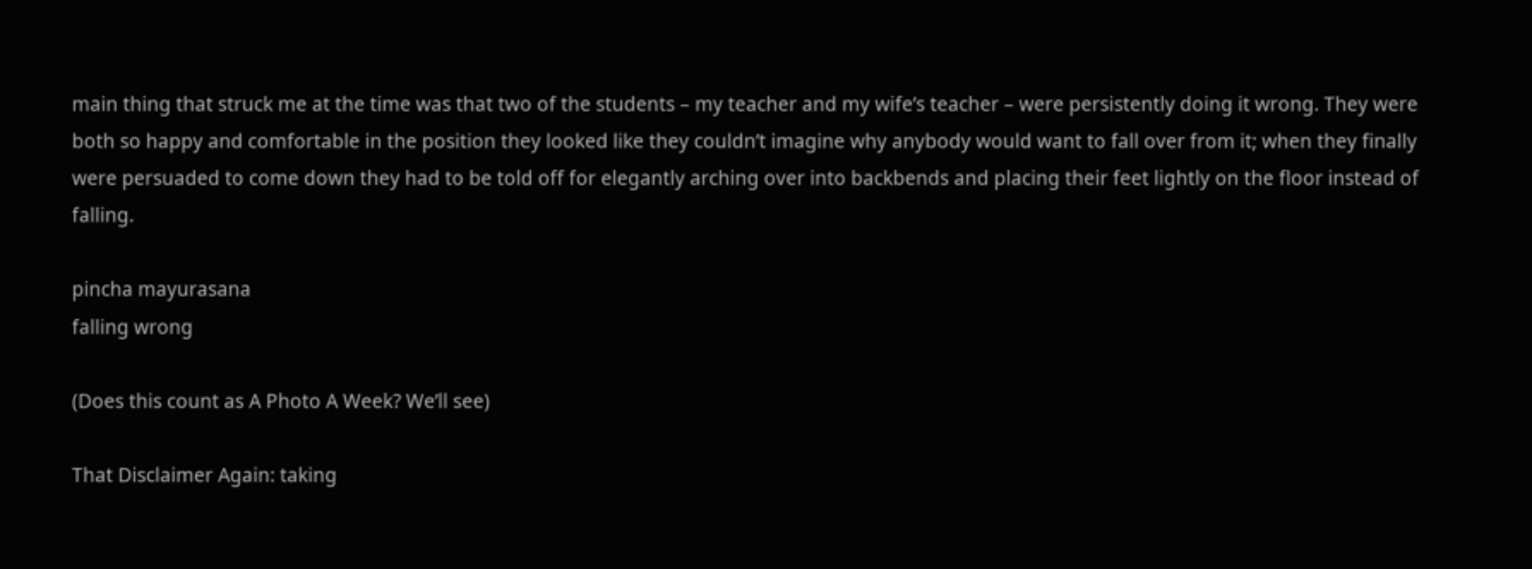main thing that struck me at the time was that two of the students – my teacher and my wife’s teacher – were persistently doing it wrong. They were both so happy and comfortable in the position they looked like they couldn’t imagine why anybody would want to fall over from it; when they finally were persuaded to come down they had to be told off for elegantly arching over into backbends and placing their feet lightly on the floor instead of falling.

pincha mayurasana
falling wrong

(Does this count as A Photo A Week? We’ll see)

That Disclaimer Again: taking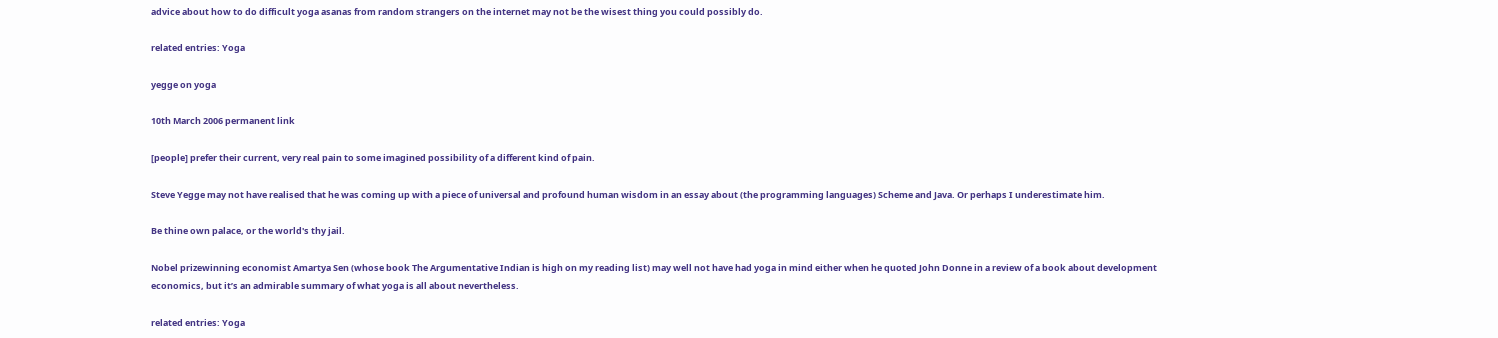advice about how to do difficult yoga asanas from random strangers on the internet may not be the wisest thing you could possibly do.

related entries: Yoga

yegge on yoga

10th March 2006 permanent link

[people] prefer their current, very real pain to some imagined possibility of a different kind of pain.

Steve Yegge may not have realised that he was coming up with a piece of universal and profound human wisdom in an essay about (the programming languages) Scheme and Java. Or perhaps I underestimate him.

Be thine own palace, or the world's thy jail.

Nobel prizewinning economist Amartya Sen (whose book The Argumentative Indian is high on my reading list) may well not have had yoga in mind either when he quoted John Donne in a review of a book about development economics, but it’s an admirable summary of what yoga is all about nevertheless.

related entries: Yoga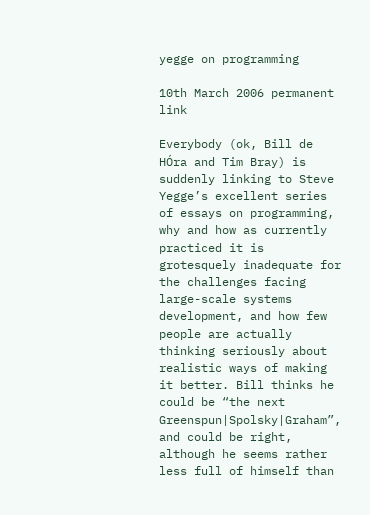yegge on programming

10th March 2006 permanent link

Everybody (ok, Bill de HÓra and Tim Bray) is suddenly linking to Steve Yegge’s excellent series of essays on programming, why and how as currently practiced it is grotesquely inadequate for the challenges facing large-scale systems development, and how few people are actually thinking seriously about realistic ways of making it better. Bill thinks he could be “the next Greenspun|Spolsky|Graham”, and could be right, although he seems rather less full of himself than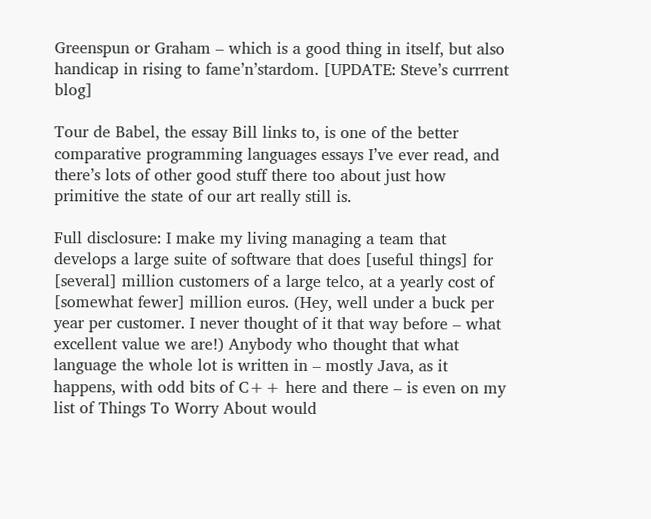Greenspun or Graham – which is a good thing in itself, but also handicap in rising to fame’n’stardom. [UPDATE: Steve’s currrent blog]

Tour de Babel, the essay Bill links to, is one of the better comparative programming languages essays I’ve ever read, and there’s lots of other good stuff there too about just how primitive the state of our art really still is.

Full disclosure: I make my living managing a team that develops a large suite of software that does [useful things] for [several] million customers of a large telco, at a yearly cost of [somewhat fewer] million euros. (Hey, well under a buck per year per customer. I never thought of it that way before – what excellent value we are!) Anybody who thought that what language the whole lot is written in – mostly Java, as it happens, with odd bits of C++ here and there – is even on my list of Things To Worry About would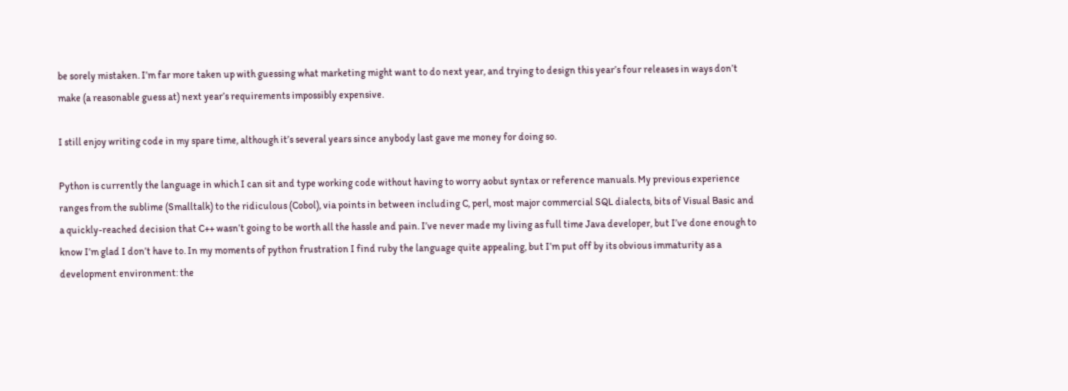be sorely mistaken. I’m far more taken up with guessing what marketing might want to do next year, and trying to design this year’s four releases in ways don’t make (a reasonable guess at) next year’s requirements impossibly expensive.

I still enjoy writing code in my spare time, although it’s several years since anybody last gave me money for doing so.

Python is currently the language in which I can sit and type working code without having to worry aobut syntax or reference manuals. My previous experience ranges from the sublime (Smalltalk) to the ridiculous (Cobol), via points in between including C, perl, most major commercial SQL dialects, bits of Visual Basic and a quickly-reached decision that C++ wasn’t going to be worth all the hassle and pain. I’ve never made my living as full time Java developer, but I’ve done enough to know I’m glad I don’t have to. In my moments of python frustration I find ruby the language quite appealing, but I’m put off by its obvious immaturity as a development environment: the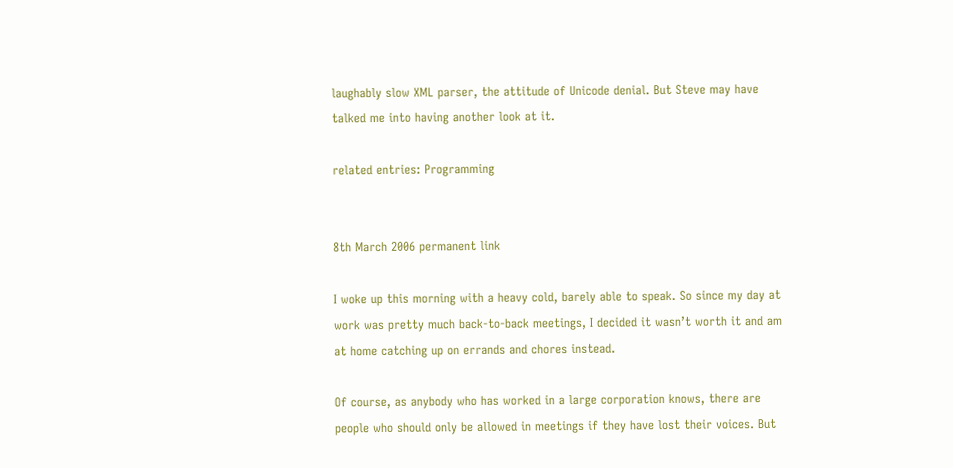laughably slow XML parser, the attitude of Unicode denial. But Steve may have talked me into having another look at it.

related entries: Programming


8th March 2006 permanent link

I woke up this morning with a heavy cold, barely able to speak. So since my day at work was pretty much back-to-back meetings, I decided it wasn’t worth it and am at home catching up on errands and chores instead.

Of course, as anybody who has worked in a large corporation knows, there are people who should only be allowed in meetings if they have lost their voices. But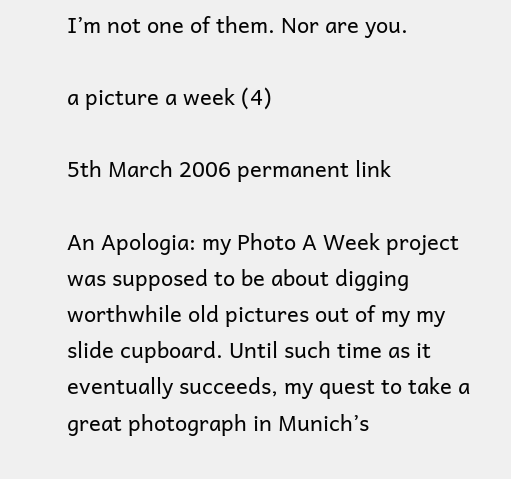I’m not one of them. Nor are you.

a picture a week (4)

5th March 2006 permanent link

An Apologia: my Photo A Week project was supposed to be about digging worthwhile old pictures out of my my slide cupboard. Until such time as it eventually succeeds, my quest to take a great photograph in Munich’s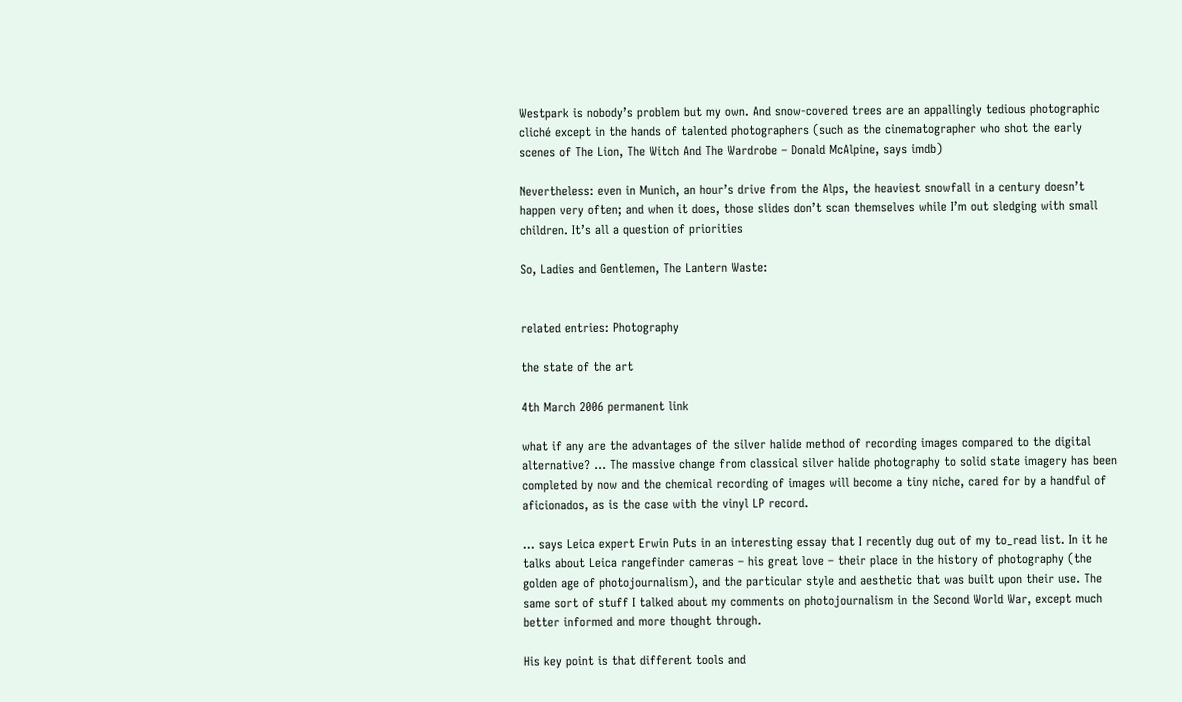Westpark is nobody’s problem but my own. And snow-covered trees are an appallingly tedious photographic cliché except in the hands of talented photographers (such as the cinematographer who shot the early scenes of The Lion, The Witch And The Wardrobe – Donald McAlpine, says imdb)

Nevertheless: even in Munich, an hour’s drive from the Alps, the heaviest snowfall in a century doesn’t happen very often; and when it does, those slides don’t scan themselves while I’m out sledging with small children. It’s all a question of priorities

So, Ladies and Gentlemen, The Lantern Waste:


related entries: Photography

the state of the art

4th March 2006 permanent link

what if any are the advantages of the silver halide method of recording images compared to the digital alternative? … The massive change from classical silver halide photography to solid state imagery has been completed by now and the chemical recording of images will become a tiny niche, cared for by a handful of aficionados, as is the case with the vinyl LP record.

… says Leica expert Erwin Puts in an interesting essay that I recently dug out of my to_read list. In it he talks about Leica rangefinder cameras – his great love – their place in the history of photography (the golden age of photojournalism), and the particular style and aesthetic that was built upon their use. The same sort of stuff I talked about my comments on photojournalism in the Second World War, except much better informed and more thought through.

His key point is that different tools and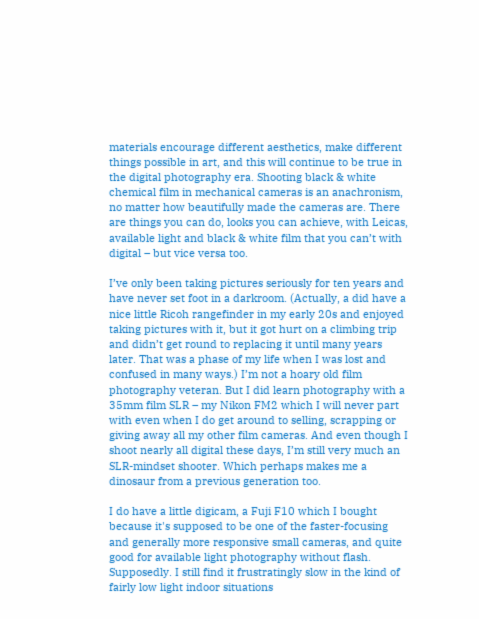materials encourage different aesthetics, make different things possible in art, and this will continue to be true in the digital photography era. Shooting black & white chemical film in mechanical cameras is an anachronism, no matter how beautifully made the cameras are. There are things you can do, looks you can achieve, with Leicas, available light and black & white film that you can’t with digital – but vice versa too.

I’ve only been taking pictures seriously for ten years and have never set foot in a darkroom. (Actually, a did have a nice little Ricoh rangefinder in my early 20s and enjoyed taking pictures with it, but it got hurt on a climbing trip and didn’t get round to replacing it until many years later. That was a phase of my life when I was lost and confused in many ways.) I’m not a hoary old film photography veteran. But I did learn photography with a 35mm film SLR – my Nikon FM2 which I will never part with even when I do get around to selling, scrapping or giving away all my other film cameras. And even though I shoot nearly all digital these days, I’m still very much an SLR-mindset shooter. Which perhaps makes me a dinosaur from a previous generation too.

I do have a little digicam, a Fuji F10 which I bought because it's supposed to be one of the faster-focusing and generally more responsive small cameras, and quite good for available light photography without flash. Supposedly. I still find it frustratingly slow in the kind of fairly low light indoor situations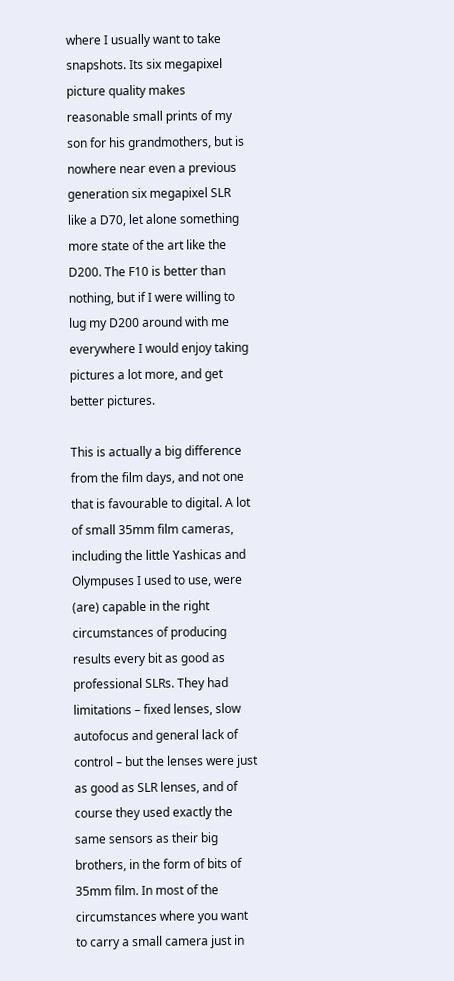where I usually want to take snapshots. Its six megapixel picture quality makes reasonable small prints of my son for his grandmothers, but is nowhere near even a previous generation six megapixel SLR like a D70, let alone something more state of the art like the D200. The F10 is better than nothing, but if I were willing to lug my D200 around with me everywhere I would enjoy taking pictures a lot more, and get better pictures.

This is actually a big difference from the film days, and not one that is favourable to digital. A lot of small 35mm film cameras, including the little Yashicas and Olympuses I used to use, were (are) capable in the right circumstances of producing results every bit as good as professional SLRs. They had limitations – fixed lenses, slow autofocus and general lack of control – but the lenses were just as good as SLR lenses, and of course they used exactly the same sensors as their big brothers, in the form of bits of 35mm film. In most of the circumstances where you want to carry a small camera just in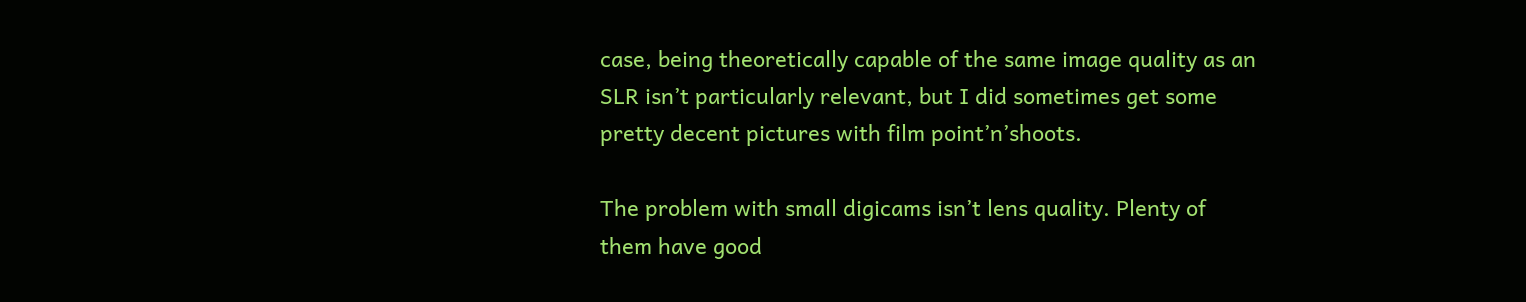case, being theoretically capable of the same image quality as an SLR isn’t particularly relevant, but I did sometimes get some pretty decent pictures with film point’n’shoots.

The problem with small digicams isn’t lens quality. Plenty of them have good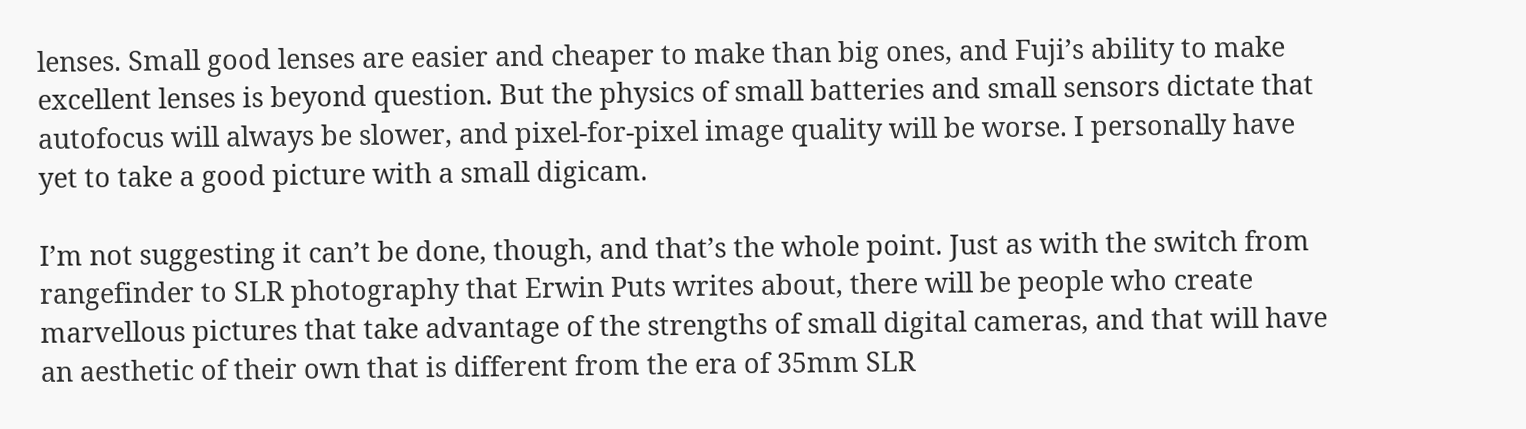lenses. Small good lenses are easier and cheaper to make than big ones, and Fuji’s ability to make excellent lenses is beyond question. But the physics of small batteries and small sensors dictate that autofocus will always be slower, and pixel-for-pixel image quality will be worse. I personally have yet to take a good picture with a small digicam.

I’m not suggesting it can’t be done, though, and that’s the whole point. Just as with the switch from rangefinder to SLR photography that Erwin Puts writes about, there will be people who create marvellous pictures that take advantage of the strengths of small digital cameras, and that will have an aesthetic of their own that is different from the era of 35mm SLR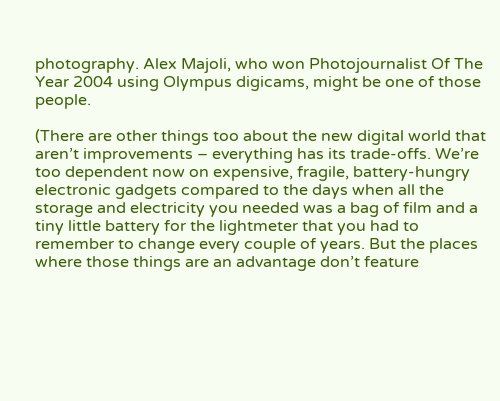photography. Alex Majoli, who won Photojournalist Of The Year 2004 using Olympus digicams, might be one of those people.

(There are other things too about the new digital world that aren’t improvements – everything has its trade-offs. We’re too dependent now on expensive, fragile, battery-hungry electronic gadgets compared to the days when all the storage and electricity you needed was a bag of film and a tiny little battery for the lightmeter that you had to remember to change every couple of years. But the places where those things are an advantage don’t feature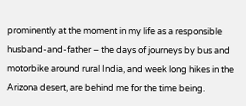prominently at the moment in my life as a responsible husband-and-father – the days of journeys by bus and motorbike around rural India, and week long hikes in the Arizona desert, are behind me for the time being.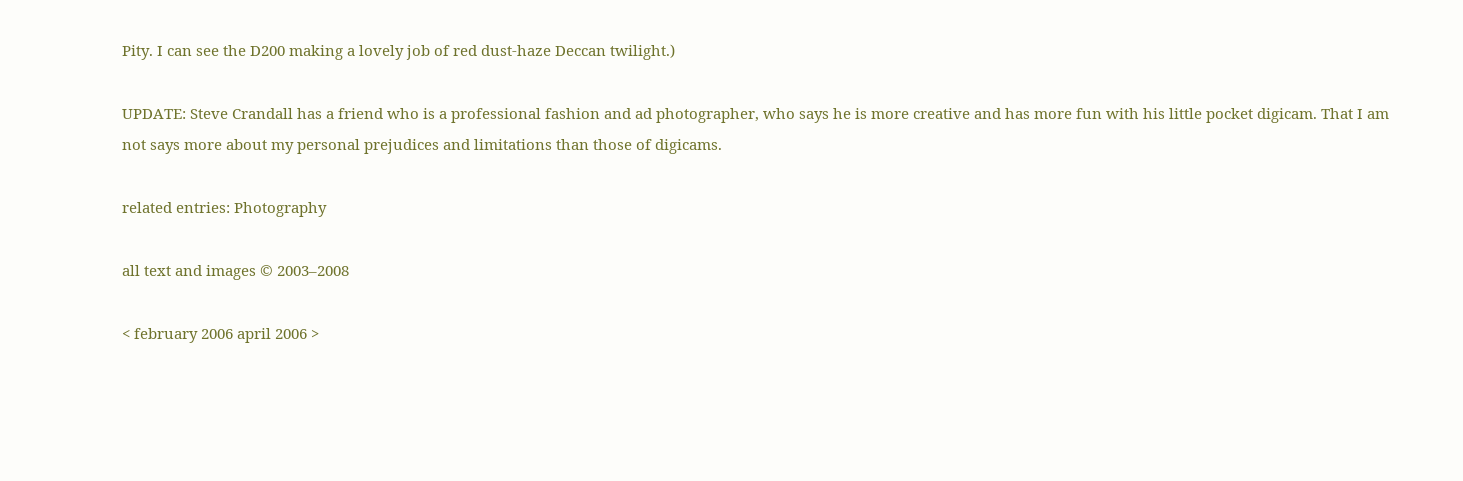Pity. I can see the D200 making a lovely job of red dust-haze Deccan twilight.)

UPDATE: Steve Crandall has a friend who is a professional fashion and ad photographer, who says he is more creative and has more fun with his little pocket digicam. That I am not says more about my personal prejudices and limitations than those of digicams.

related entries: Photography

all text and images © 2003–2008

< february 2006 april 2006 >